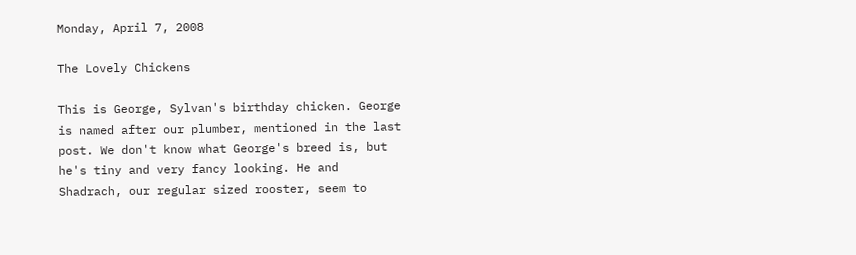Monday, April 7, 2008

The Lovely Chickens

This is George, Sylvan's birthday chicken. George is named after our plumber, mentioned in the last post. We don't know what George's breed is, but he's tiny and very fancy looking. He and Shadrach, our regular sized rooster, seem to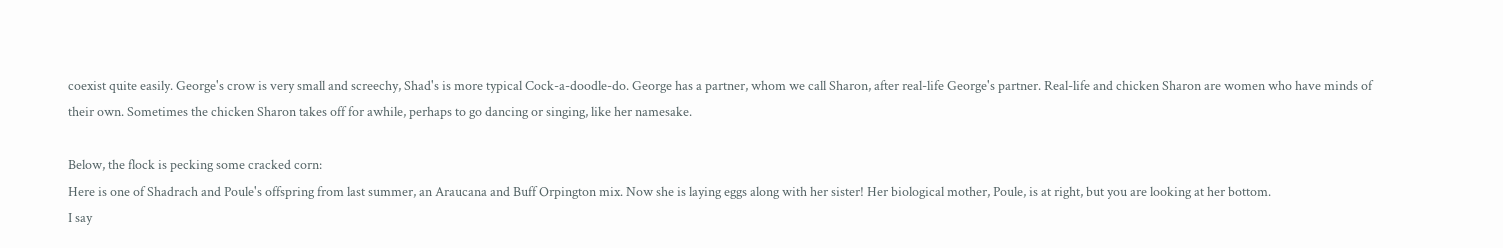coexist quite easily. George's crow is very small and screechy, Shad's is more typical Cock-a-doodle-do. George has a partner, whom we call Sharon, after real-life George's partner. Real-life and chicken Sharon are women who have minds of their own. Sometimes the chicken Sharon takes off for awhile, perhaps to go dancing or singing, like her namesake.

Below, the flock is pecking some cracked corn:
Here is one of Shadrach and Poule's offspring from last summer, an Araucana and Buff Orpington mix. Now she is laying eggs along with her sister! Her biological mother, Poule, is at right, but you are looking at her bottom.
I say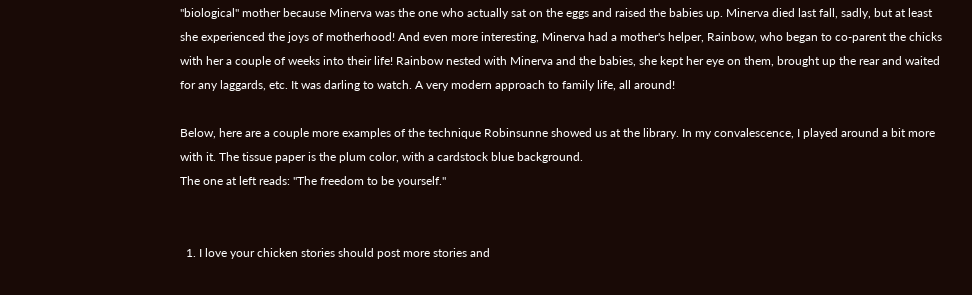"biological" mother because Minerva was the one who actually sat on the eggs and raised the babies up. Minerva died last fall, sadly, but at least she experienced the joys of motherhood! And even more interesting, Minerva had a mother's helper, Rainbow, who began to co-parent the chicks with her a couple of weeks into their life! Rainbow nested with Minerva and the babies, she kept her eye on them, brought up the rear and waited for any laggards, etc. It was darling to watch. A very modern approach to family life, all around!

Below, here are a couple more examples of the technique Robinsunne showed us at the library. In my convalescence, I played around a bit more with it. The tissue paper is the plum color, with a cardstock blue background.
The one at left reads: "The freedom to be yourself."


  1. I love your chicken stories should post more stories and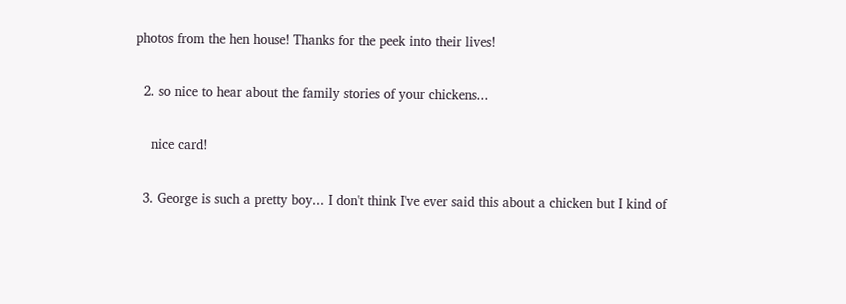photos from the hen house! Thanks for the peek into their lives!

  2. so nice to hear about the family stories of your chickens...

    nice card!

  3. George is such a pretty boy... I don't think I've ever said this about a chicken but I kind of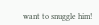want to snuggle him!